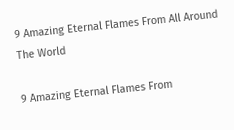9 Amazing Eternal Flames From All Around The World

9 Amazing Eternal Flames From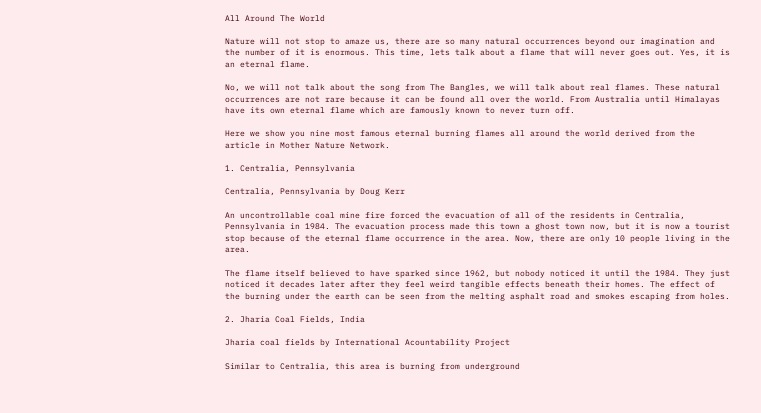All Around The World

Nature will not stop to amaze us, there are so many natural occurrences beyond our imagination and the number of it is enormous. This time, lets talk about a flame that will never goes out. Yes, it is an eternal flame.

No, we will not talk about the song from The Bangles, we will talk about real flames. These natural occurrences are not rare because it can be found all over the world. From Australia until Himalayas have its own eternal flame which are famously known to never turn off.

Here we show you nine most famous eternal burning flames all around the world derived from the article in Mother Nature Network.

1. Centralia, Pennsylvania

Centralia, Pennsylvania by Doug Kerr

An uncontrollable coal mine fire forced the evacuation of all of the residents in Centralia, Pennsylvania in 1984. The evacuation process made this town a ghost town now, but it is now a tourist stop because of the eternal flame occurrence in the area. Now, there are only 10 people living in the area.

The flame itself believed to have sparked since 1962, but nobody noticed it until the 1984. They just noticed it decades later after they feel weird tangible effects beneath their homes. The effect of the burning under the earth can be seen from the melting asphalt road and smokes escaping from holes.

2. Jharia Coal Fields, India

Jharia coal fields by International Acountability Project

Similar to Centralia, this area is burning from underground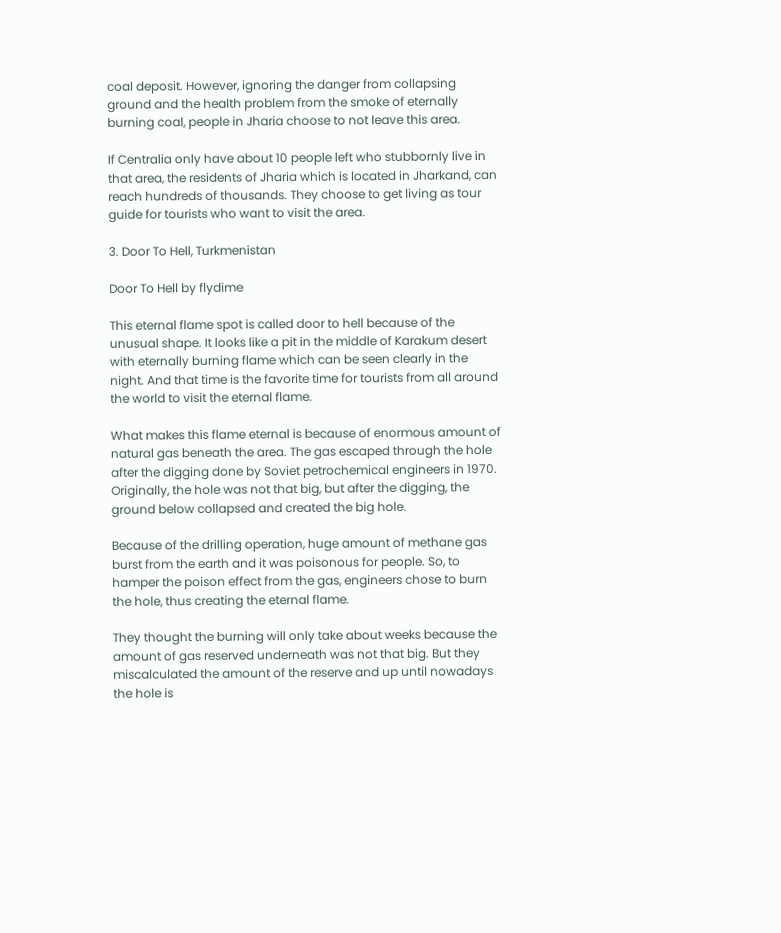coal deposit. However, ignoring the danger from collapsing ground and the health problem from the smoke of eternally burning coal, people in Jharia choose to not leave this area.

If Centralia only have about 10 people left who stubbornly live in that area, the residents of Jharia which is located in Jharkand, can reach hundreds of thousands. They choose to get living as tour guide for tourists who want to visit the area.

3. Door To Hell, Turkmenistan

Door To Hell by flydime

This eternal flame spot is called door to hell because of the unusual shape. It looks like a pit in the middle of Karakum desert with eternally burning flame which can be seen clearly in the night. And that time is the favorite time for tourists from all around the world to visit the eternal flame.

What makes this flame eternal is because of enormous amount of natural gas beneath the area. The gas escaped through the hole after the digging done by Soviet petrochemical engineers in 1970. Originally, the hole was not that big, but after the digging, the ground below collapsed and created the big hole.

Because of the drilling operation, huge amount of methane gas burst from the earth and it was poisonous for people. So, to hamper the poison effect from the gas, engineers chose to burn the hole, thus creating the eternal flame.

They thought the burning will only take about weeks because the amount of gas reserved underneath was not that big. But they miscalculated the amount of the reserve and up until nowadays the hole is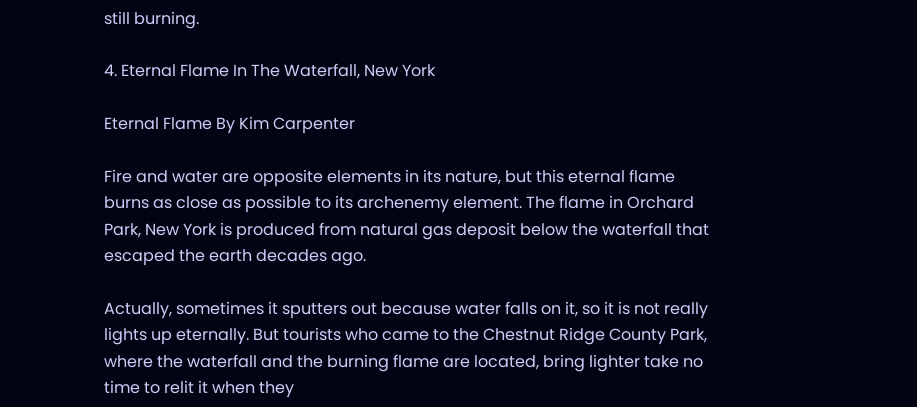still burning.

4. Eternal Flame In The Waterfall, New York

Eternal Flame By Kim Carpenter

Fire and water are opposite elements in its nature, but this eternal flame burns as close as possible to its archenemy element. The flame in Orchard Park, New York is produced from natural gas deposit below the waterfall that escaped the earth decades ago.

Actually, sometimes it sputters out because water falls on it, so it is not really lights up eternally. But tourists who came to the Chestnut Ridge County Park, where the waterfall and the burning flame are located, bring lighter take no time to relit it when they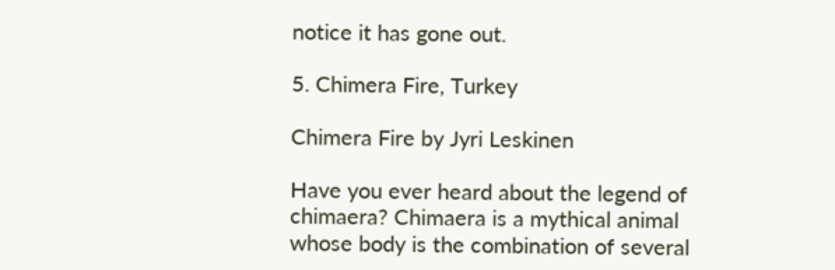notice it has gone out.

5. Chimera Fire, Turkey

Chimera Fire by Jyri Leskinen

Have you ever heard about the legend of chimaera? Chimaera is a mythical animal whose body is the combination of several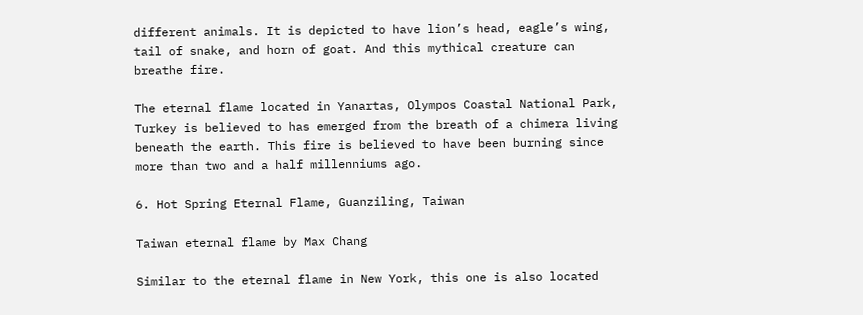different animals. It is depicted to have lion’s head, eagle’s wing, tail of snake, and horn of goat. And this mythical creature can breathe fire.

The eternal flame located in Yanartas, Olympos Coastal National Park, Turkey is believed to has emerged from the breath of a chimera living beneath the earth. This fire is believed to have been burning since more than two and a half millenniums ago.

6. Hot Spring Eternal Flame, Guanziling, Taiwan

Taiwan eternal flame by Max Chang

Similar to the eternal flame in New York, this one is also located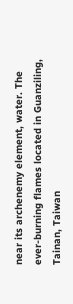near its archenemy element, water. The ever-burning flames located in Guanziling, Tainan, Taiwan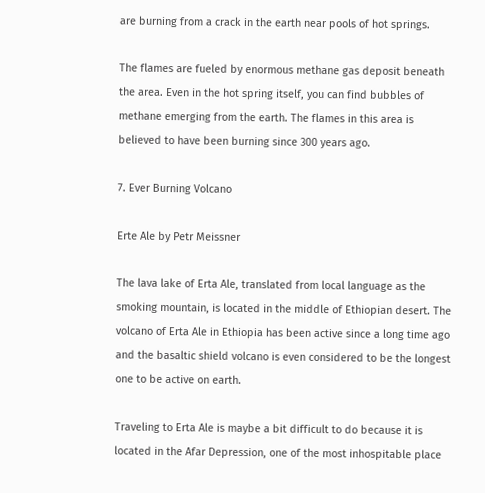are burning from a crack in the earth near pools of hot springs.

The flames are fueled by enormous methane gas deposit beneath the area. Even in the hot spring itself, you can find bubbles of methane emerging from the earth. The flames in this area is believed to have been burning since 300 years ago.

7. Ever Burning Volcano

Erte Ale by Petr Meissner

The lava lake of Erta Ale, translated from local language as the smoking mountain, is located in the middle of Ethiopian desert. The volcano of Erta Ale in Ethiopia has been active since a long time ago and the basaltic shield volcano is even considered to be the longest one to be active on earth.

Traveling to Erta Ale is maybe a bit difficult to do because it is located in the Afar Depression, one of the most inhospitable place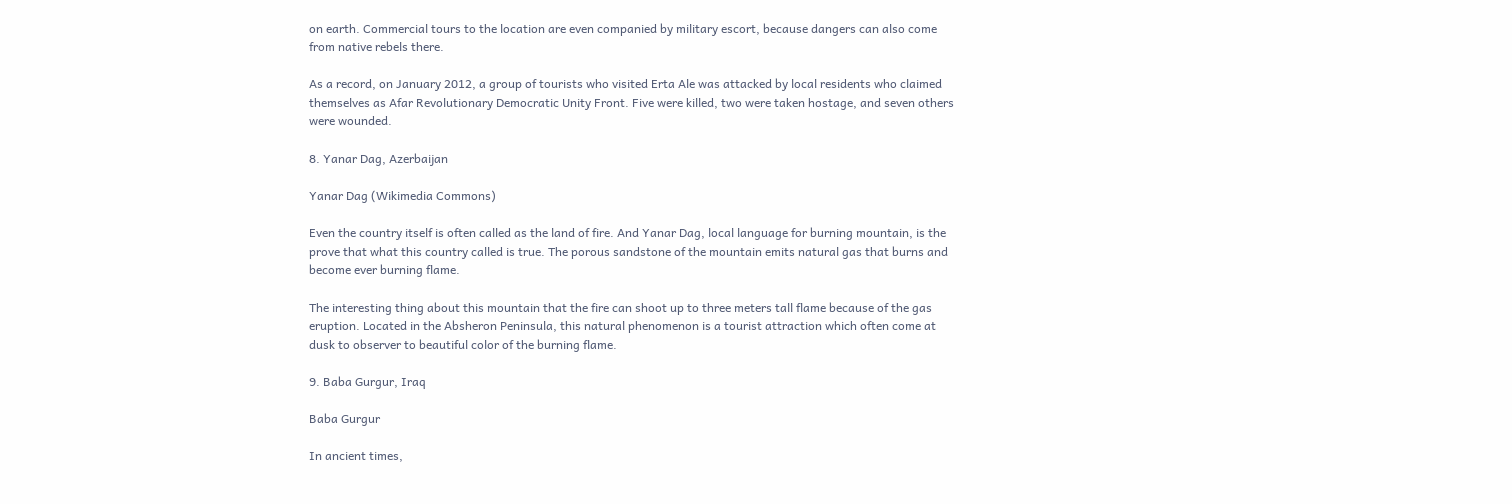on earth. Commercial tours to the location are even companied by military escort, because dangers can also come from native rebels there.

As a record, on January 2012, a group of tourists who visited Erta Ale was attacked by local residents who claimed themselves as Afar Revolutionary Democratic Unity Front. Five were killed, two were taken hostage, and seven others were wounded.

8. Yanar Dag, Azerbaijan

Yanar Dag (Wikimedia Commons)

Even the country itself is often called as the land of fire. And Yanar Dag, local language for burning mountain, is the prove that what this country called is true. The porous sandstone of the mountain emits natural gas that burns and become ever burning flame.

The interesting thing about this mountain that the fire can shoot up to three meters tall flame because of the gas eruption. Located in the Absheron Peninsula, this natural phenomenon is a tourist attraction which often come at dusk to observer to beautiful color of the burning flame.

9. Baba Gurgur, Iraq

Baba Gurgur

In ancient times,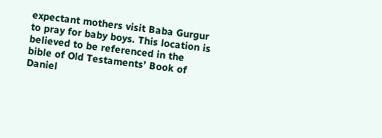expectant mothers visit Baba Gurgur to pray for baby boys. This location is believed to be referenced in the bible of Old Testaments’ Book of Daniel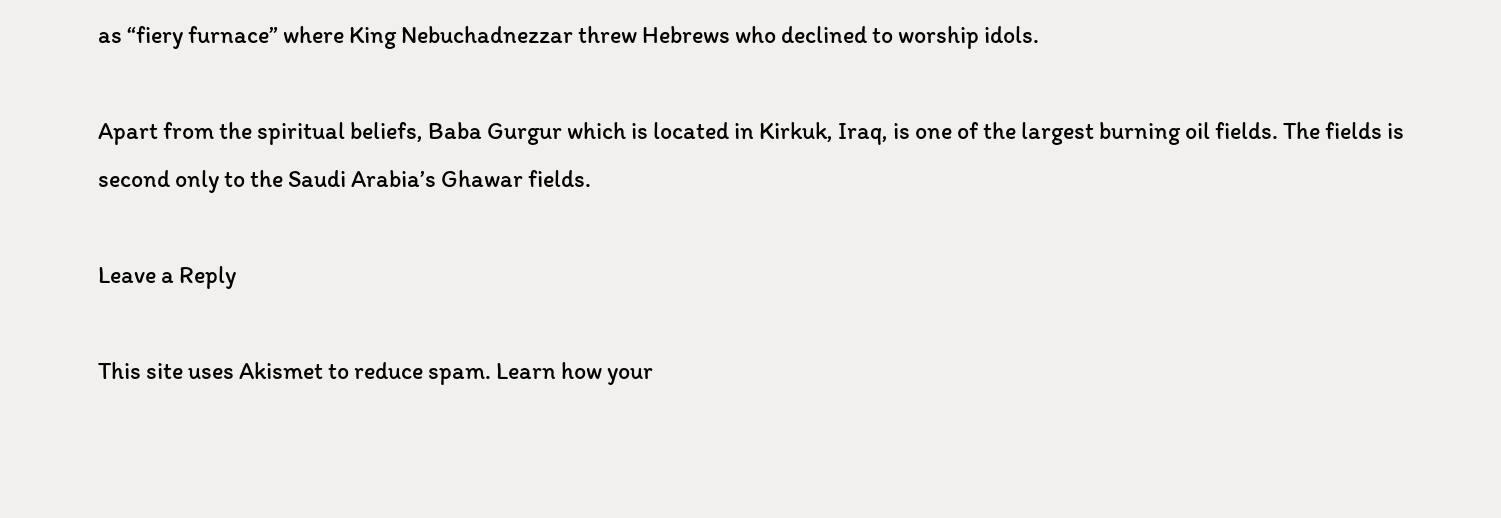as “fiery furnace” where King Nebuchadnezzar threw Hebrews who declined to worship idols.

Apart from the spiritual beliefs, Baba Gurgur which is located in Kirkuk, Iraq, is one of the largest burning oil fields. The fields is second only to the Saudi Arabia’s Ghawar fields.

Leave a Reply

This site uses Akismet to reduce spam. Learn how your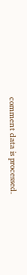comment data is processed.